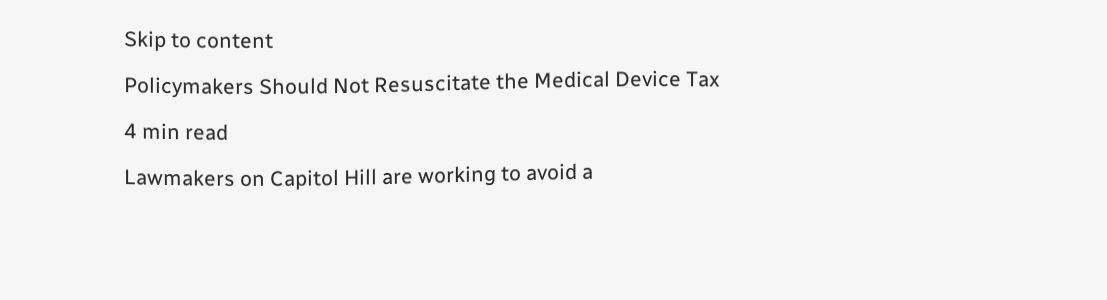Skip to content

Policymakers Should Not Resuscitate the Medical Device Tax

4 min read

Lawmakers on Capitol Hill are working to avoid a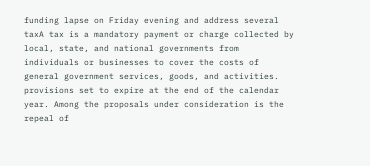funding lapse on Friday evening and address several taxA tax is a mandatory payment or charge collected by local, state, and national governments from individuals or businesses to cover the costs of general government services, goods, and activities. provisions set to expire at the end of the calendar year. Among the proposals under consideration is the repeal of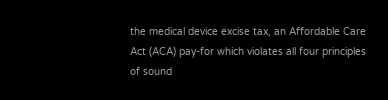the medical device excise tax, an Affordable Care Act (ACA) pay-for which violates all four principles of sound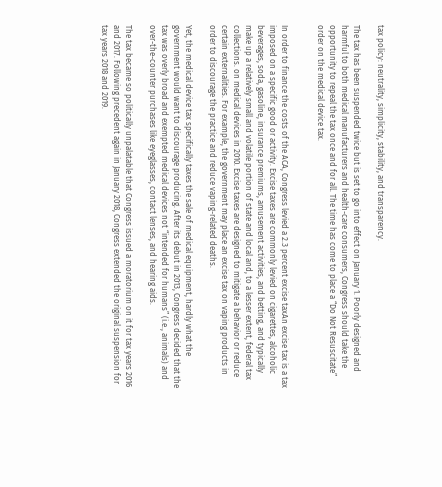tax policy: neutrality, simplicity, stability, and transparency.

The tax has been suspended twice but is set to go into effect on January 1. Poorly designed and harmful to both medical manufacturers and health-care consumers, Congress should take the opportunity to repeal the tax once and for all. The time has come to place a “Do Not Resuscitate” order on the medical device tax.


In order to finance the costs of the ACA, Congress levied a 2.3 percent excise taxAn excise tax is a tax imposed on a specific good or activity. Excise taxes are commonly levied on cigarettes, alcoholic beverages, soda, gasoline, insurance premiums, amusement activities, and betting, and typically make up a relatively small and volatile portion of state and local and, to a lesser extent, federal tax collections. on medical devices in 2010. Excise taxes are designed to mitigate a behavior or reduce certain externalities. For example, the government may place an excise tax on vaping products in order to discourage the practice and reduce vaping-related deaths.

Yet, the medical device tax specifically taxes the sale of medical equipment, hardly what the government would want to discourage producing. After its debut in 2013, Congress decided that the tax was overly broad and exempted medical devices not “intended for humans” (i.e., animals) and over-the-counter purchases like eyeglasses, contact lenses, and hearing aids.

The tax became so politically unpalatable that Congress issued a moratorium on it for tax years 2016 and 2017. Following precedent again in January 2018, Congress extended the original suspension for tax years 2018 and 2019.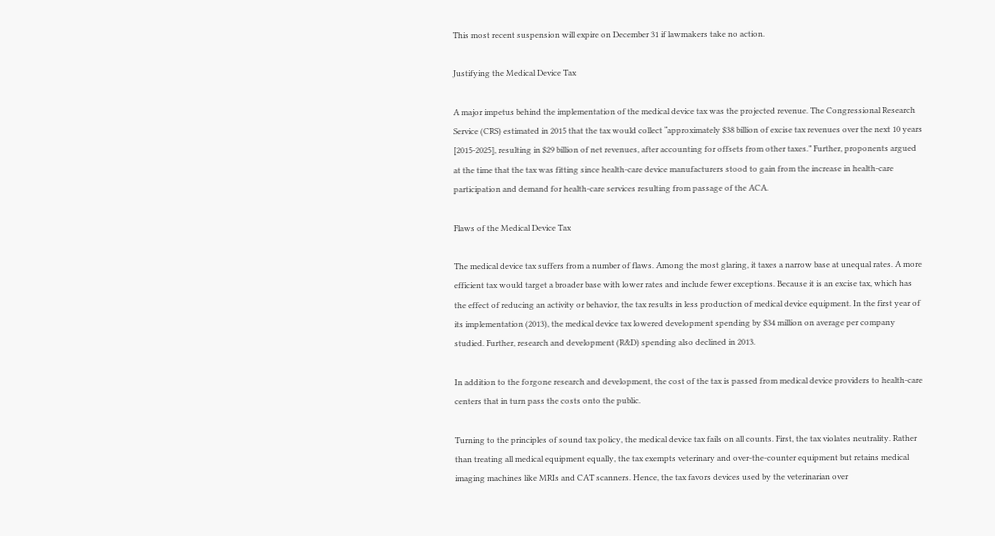This most recent suspension will expire on December 31 if lawmakers take no action.

Justifying the Medical Device Tax

A major impetus behind the implementation of the medical device tax was the projected revenue. The Congressional Research Service (CRS) estimated in 2015 that the tax would collect “approximately $38 billion of excise tax revenues over the next 10 years [2015-2025], resulting in $29 billion of net revenues, after accounting for offsets from other taxes.” Further, proponents argued at the time that the tax was fitting since health-care device manufacturers stood to gain from the increase in health-care participation and demand for health-care services resulting from passage of the ACA.

Flaws of the Medical Device Tax

The medical device tax suffers from a number of flaws. Among the most glaring, it taxes a narrow base at unequal rates. A more efficient tax would target a broader base with lower rates and include fewer exceptions. Because it is an excise tax, which has the effect of reducing an activity or behavior, the tax results in less production of medical device equipment. In the first year of its implementation (2013), the medical device tax lowered development spending by $34 million on average per company studied. Further, research and development (R&D) spending also declined in 2013.

In addition to the forgone research and development, the cost of the tax is passed from medical device providers to health-care centers that in turn pass the costs onto the public.

Turning to the principles of sound tax policy, the medical device tax fails on all counts. First, the tax violates neutrality. Rather than treating all medical equipment equally, the tax exempts veterinary and over-the-counter equipment but retains medical imaging machines like MRIs and CAT scanners. Hence, the tax favors devices used by the veterinarian over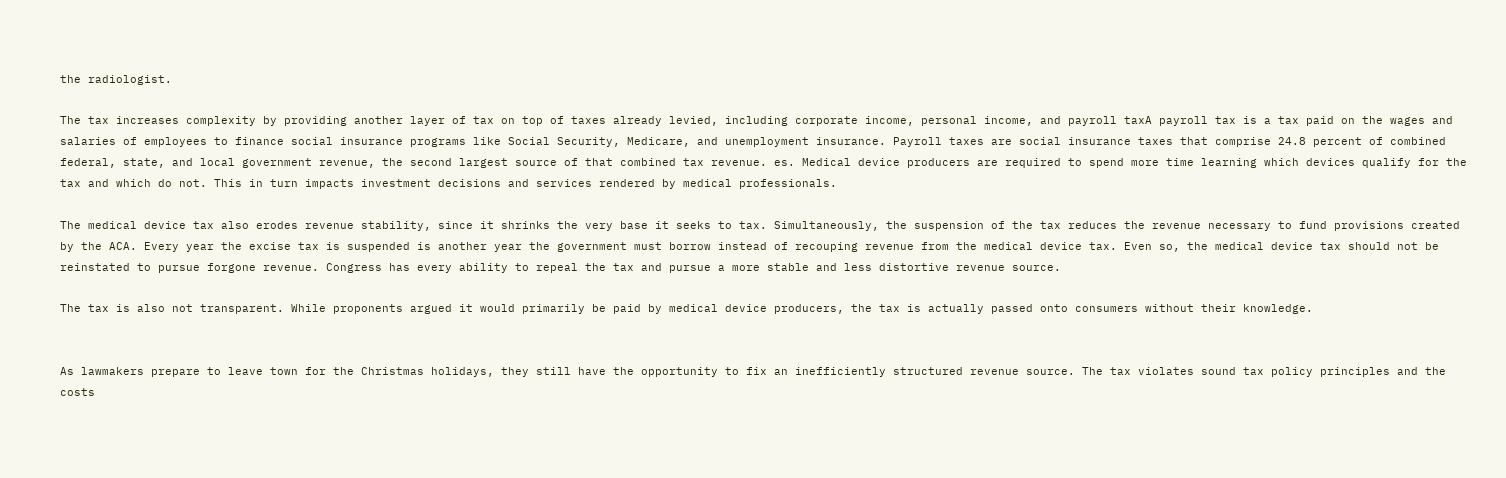the radiologist.

The tax increases complexity by providing another layer of tax on top of taxes already levied, including corporate income, personal income, and payroll taxA payroll tax is a tax paid on the wages and salaries of employees to finance social insurance programs like Social Security, Medicare, and unemployment insurance. Payroll taxes are social insurance taxes that comprise 24.8 percent of combined federal, state, and local government revenue, the second largest source of that combined tax revenue. es. Medical device producers are required to spend more time learning which devices qualify for the tax and which do not. This in turn impacts investment decisions and services rendered by medical professionals.

The medical device tax also erodes revenue stability, since it shrinks the very base it seeks to tax. Simultaneously, the suspension of the tax reduces the revenue necessary to fund provisions created by the ACA. Every year the excise tax is suspended is another year the government must borrow instead of recouping revenue from the medical device tax. Even so, the medical device tax should not be reinstated to pursue forgone revenue. Congress has every ability to repeal the tax and pursue a more stable and less distortive revenue source.

The tax is also not transparent. While proponents argued it would primarily be paid by medical device producers, the tax is actually passed onto consumers without their knowledge.


As lawmakers prepare to leave town for the Christmas holidays, they still have the opportunity to fix an inefficiently structured revenue source. The tax violates sound tax policy principles and the costs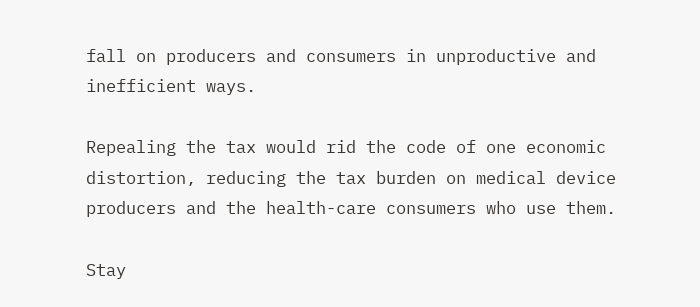fall on producers and consumers in unproductive and inefficient ways.

Repealing the tax would rid the code of one economic distortion, reducing the tax burden on medical device producers and the health-care consumers who use them.

Stay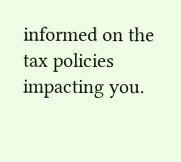informed on the tax policies impacting you.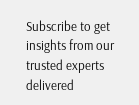Subscribe to get insights from our trusted experts delivered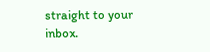straight to your inbox.